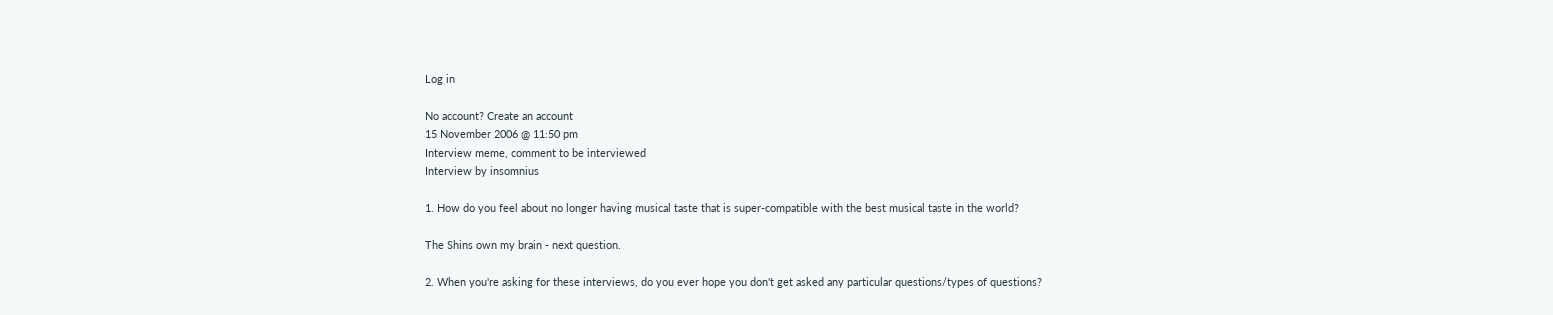Log in

No account? Create an account
15 November 2006 @ 11:50 pm
Interview meme, comment to be interviewed
Interview by insomnius

1. How do you feel about no longer having musical taste that is super-compatible with the best musical taste in the world?

The Shins own my brain - next question.

2. When you're asking for these interviews, do you ever hope you don't get asked any particular questions/types of questions?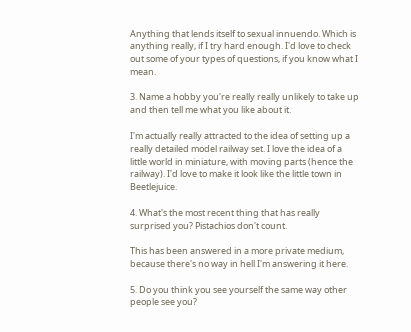Anything that lends itself to sexual innuendo. Which is anything really, if I try hard enough. I'd love to check out some of your types of questions, if you know what I mean.

3. Name a hobby you're really really unlikely to take up and then tell me what you like about it.

I'm actually really attracted to the idea of setting up a really detailed model railway set. I love the idea of a little world in miniature, with moving parts (hence the railway). I'd love to make it look like the little town in Beetlejuice.

4. What's the most recent thing that has really surprised you? Pistachios don't count.

This has been answered in a more private medium, because there's no way in hell I'm answering it here.

5. Do you think you see yourself the same way other people see you?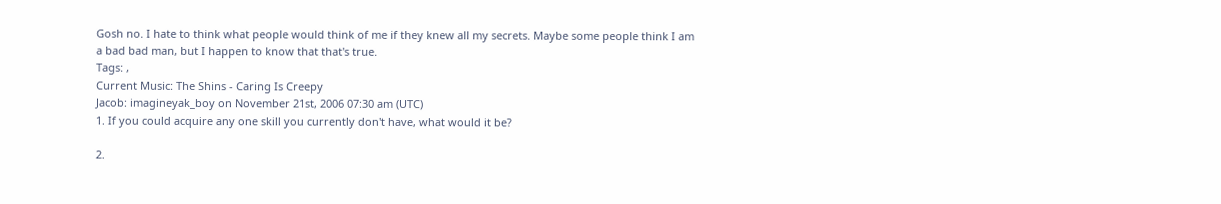Gosh no. I hate to think what people would think of me if they knew all my secrets. Maybe some people think I am a bad bad man, but I happen to know that that's true.
Tags: ,
Current Music: The Shins - Caring Is Creepy
Jacob: imagineyak_boy on November 21st, 2006 07:30 am (UTC)
1. If you could acquire any one skill you currently don't have, what would it be?

2.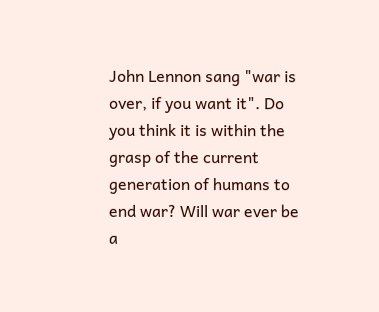John Lennon sang "war is over, if you want it". Do you think it is within the grasp of the current generation of humans to end war? Will war ever be a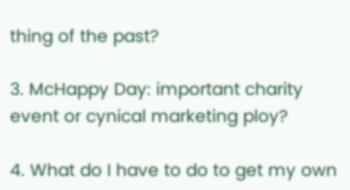thing of the past?

3. McHappy Day: important charity event or cynical marketing ploy?

4. What do I have to do to get my own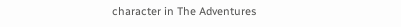character in The Adventures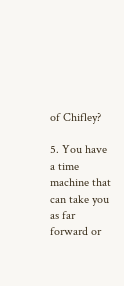of Chifley?

5. You have a time machine that can take you as far forward or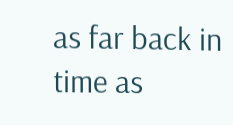as far back in time as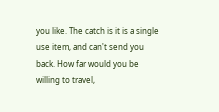you like. The catch is it is a single use item, and can't send you back. How far would you be willing to travel,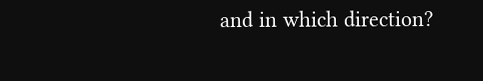and in which direction?